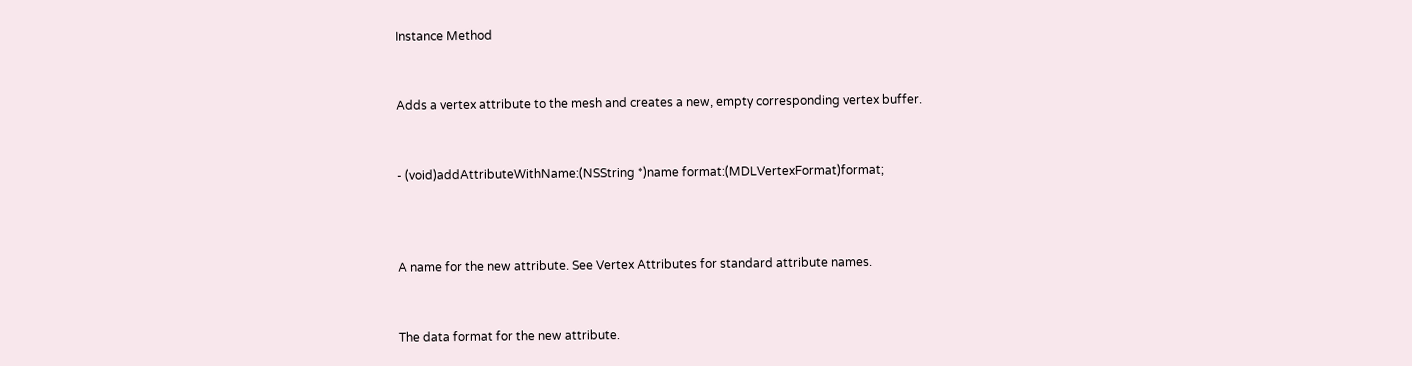Instance Method


Adds a vertex attribute to the mesh and creates a new, empty corresponding vertex buffer.


- (void)addAttributeWithName:(NSString *)name format:(MDLVertexFormat)format;



A name for the new attribute. See Vertex Attributes for standard attribute names.


The data format for the new attribute.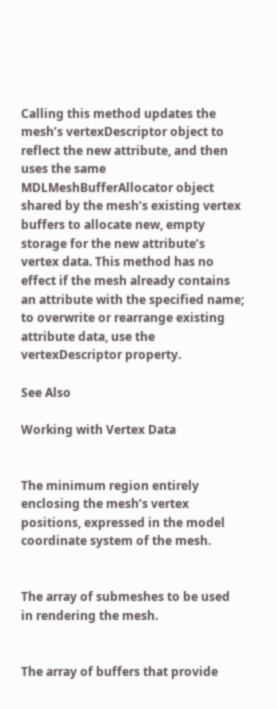Calling this method updates the mesh’s vertexDescriptor object to reflect the new attribute, and then uses the same MDLMeshBufferAllocator object shared by the mesh’s existing vertex buffers to allocate new, empty storage for the new attribute’s vertex data. This method has no effect if the mesh already contains an attribute with the specified name; to overwrite or rearrange existing attribute data, use the vertexDescriptor property.

See Also

Working with Vertex Data


The minimum region entirely enclosing the mesh’s vertex positions, expressed in the model coordinate system of the mesh.


The array of submeshes to be used in rendering the mesh.


The array of buffers that provide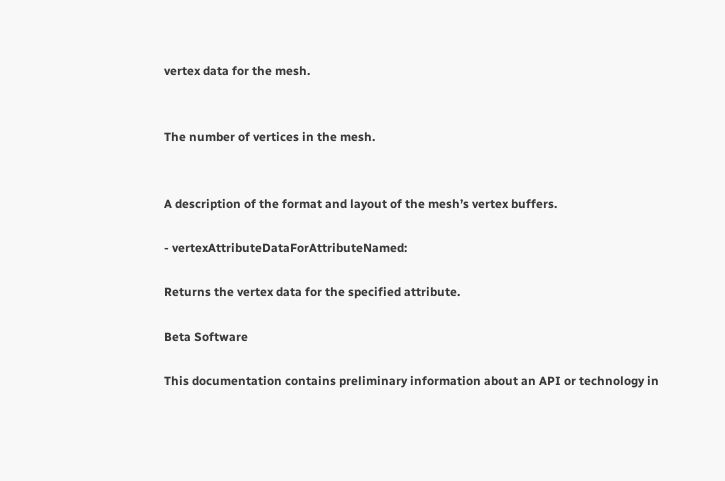vertex data for the mesh.


The number of vertices in the mesh.


A description of the format and layout of the mesh’s vertex buffers.

- vertexAttributeDataForAttributeNamed:

Returns the vertex data for the specified attribute.

Beta Software

This documentation contains preliminary information about an API or technology in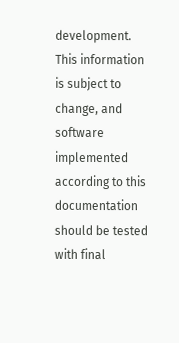development. This information is subject to change, and software implemented according to this documentation should be tested with final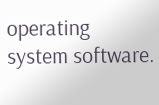operating system software.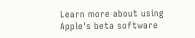Learn more about using Apple's beta software